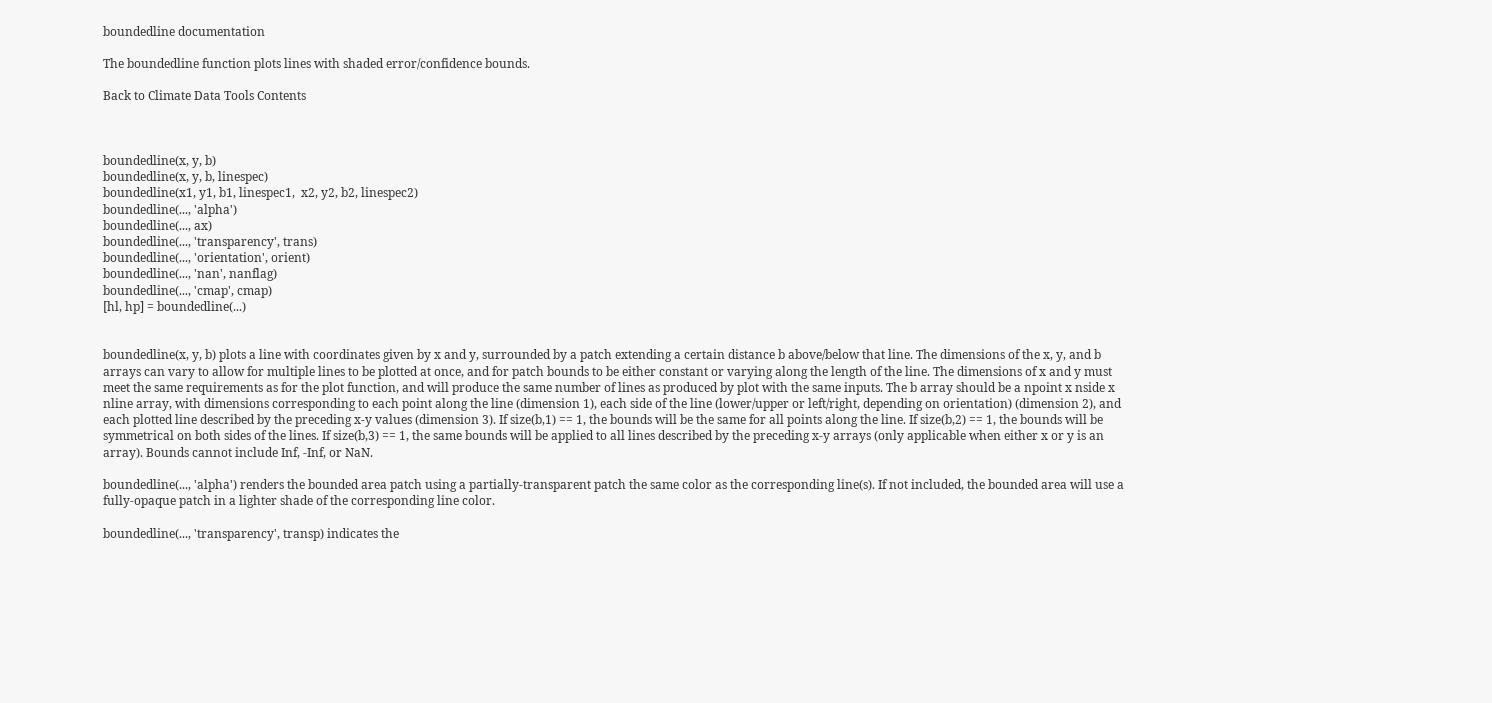boundedline documentation

The boundedline function plots lines with shaded error/confidence bounds.

Back to Climate Data Tools Contents



boundedline(x, y, b)
boundedline(x, y, b, linespec)
boundedline(x1, y1, b1, linespec1,  x2, y2, b2, linespec2)
boundedline(..., 'alpha')
boundedline(..., ax)
boundedline(..., 'transparency', trans)
boundedline(..., 'orientation', orient)
boundedline(..., 'nan', nanflag)
boundedline(..., 'cmap', cmap)
[hl, hp] = boundedline(...)


boundedline(x, y, b) plots a line with coordinates given by x and y, surrounded by a patch extending a certain distance b above/below that line. The dimensions of the x, y, and b arrays can vary to allow for multiple lines to be plotted at once, and for patch bounds to be either constant or varying along the length of the line. The dimensions of x and y must meet the same requirements as for the plot function, and will produce the same number of lines as produced by plot with the same inputs. The b array should be a npoint x nside x nline array, with dimensions corresponding to each point along the line (dimension 1), each side of the line (lower/upper or left/right, depending on orientation) (dimension 2), and each plotted line described by the preceding x-y values (dimension 3). If size(b,1) == 1, the bounds will be the same for all points along the line. If size(b,2) == 1, the bounds will be symmetrical on both sides of the lines. If size(b,3) == 1, the same bounds will be applied to all lines described by the preceding x-y arrays (only applicable when either x or y is an array). Bounds cannot include Inf, -Inf, or NaN.

boundedline(..., 'alpha') renders the bounded area patch using a partially-transparent patch the same color as the corresponding line(s). If not included, the bounded area will use a fully-opaque patch in a lighter shade of the corresponding line color.

boundedline(..., 'transparency', transp) indicates the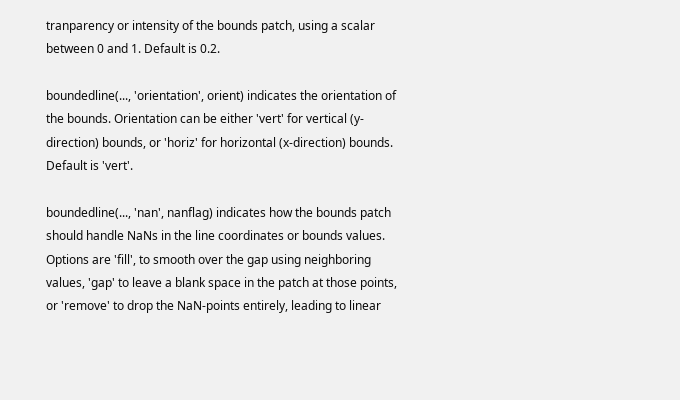tranparency or intensity of the bounds patch, using a scalar between 0 and 1. Default is 0.2.

boundedline(..., 'orientation', orient) indicates the orientation of the bounds. Orientation can be either 'vert' for vertical (y-direction) bounds, or 'horiz' for horizontal (x-direction) bounds. Default is 'vert'.

boundedline(..., 'nan', nanflag) indicates how the bounds patch should handle NaNs in the line coordinates or bounds values. Options are 'fill', to smooth over the gap using neighboring values, 'gap' to leave a blank space in the patch at those points, or 'remove' to drop the NaN-points entirely, leading to linear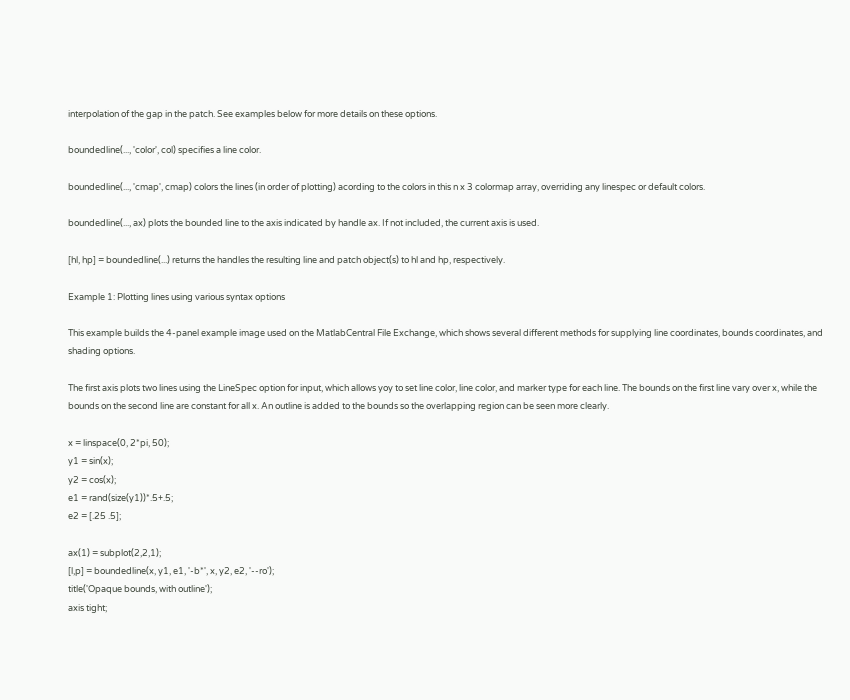interpolation of the gap in the patch. See examples below for more details on these options.

boundedline(..., 'color', col) specifies a line color.

boundedline(..., 'cmap', cmap) colors the lines (in order of plotting) acording to the colors in this n x 3 colormap array, overriding any linespec or default colors.

boundedline(..., ax) plots the bounded line to the axis indicated by handle ax. If not included, the current axis is used.

[hl, hp] = boundedline(...) returns the handles the resulting line and patch object(s) to hl and hp, respectively.

Example 1: Plotting lines using various syntax options

This example builds the 4-panel example image used on the MatlabCentral File Exchange, which shows several different methods for supplying line coordinates, bounds coordinates, and shading options.

The first axis plots two lines using the LineSpec option for input, which allows yoy to set line color, line color, and marker type for each line. The bounds on the first line vary over x, while the bounds on the second line are constant for all x. An outline is added to the bounds so the overlapping region can be seen more clearly.

x = linspace(0, 2*pi, 50);
y1 = sin(x);
y2 = cos(x);
e1 = rand(size(y1))*.5+.5;
e2 = [.25 .5];

ax(1) = subplot(2,2,1);
[l,p] = boundedline(x, y1, e1, '-b*', x, y2, e2, '--ro');
title('Opaque bounds, with outline');
axis tight;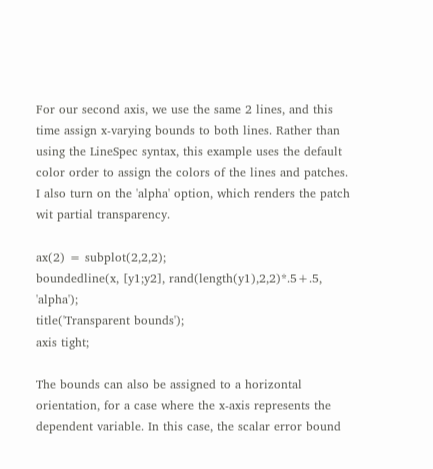For our second axis, we use the same 2 lines, and this time assign x-varying bounds to both lines. Rather than using the LineSpec syntax, this example uses the default color order to assign the colors of the lines and patches. I also turn on the 'alpha' option, which renders the patch wit partial transparency.

ax(2) = subplot(2,2,2);
boundedline(x, [y1;y2], rand(length(y1),2,2)*.5+.5, 'alpha');
title('Transparent bounds');
axis tight;

The bounds can also be assigned to a horizontal orientation, for a case where the x-axis represents the dependent variable. In this case, the scalar error bound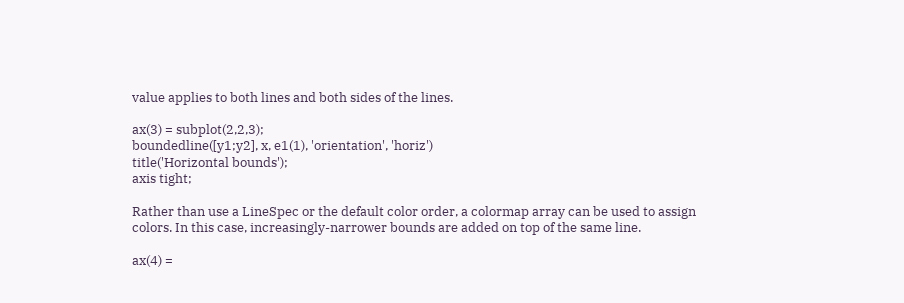value applies to both lines and both sides of the lines.

ax(3) = subplot(2,2,3);
boundedline([y1;y2], x, e1(1), 'orientation', 'horiz')
title('Horizontal bounds');
axis tight;

Rather than use a LineSpec or the default color order, a colormap array can be used to assign colors. In this case, increasingly-narrower bounds are added on top of the same line.

ax(4) =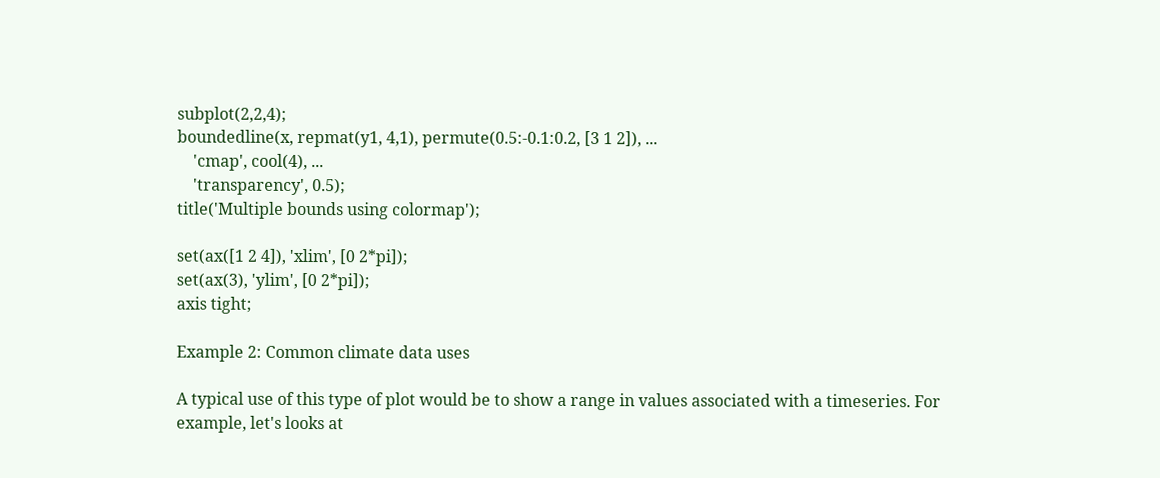subplot(2,2,4);
boundedline(x, repmat(y1, 4,1), permute(0.5:-0.1:0.2, [3 1 2]), ...
    'cmap', cool(4), ...
    'transparency', 0.5);
title('Multiple bounds using colormap');

set(ax([1 2 4]), 'xlim', [0 2*pi]);
set(ax(3), 'ylim', [0 2*pi]);
axis tight;

Example 2: Common climate data uses

A typical use of this type of plot would be to show a range in values associated with a timeseries. For example, let's looks at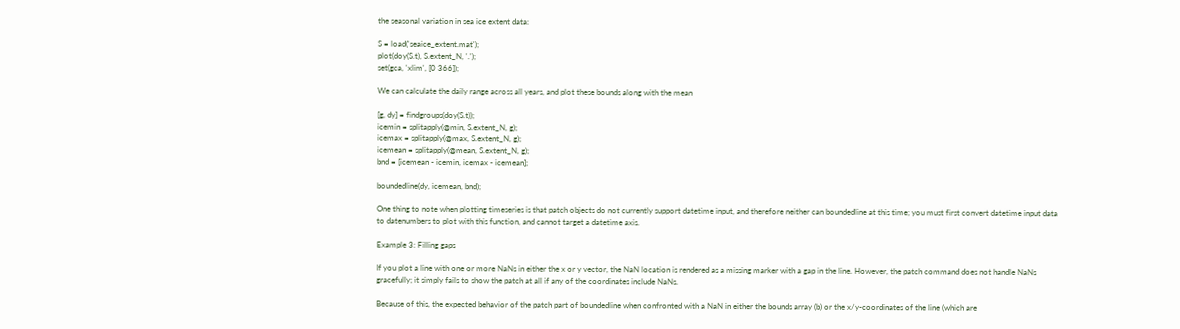the seasonal variation in sea ice extent data:

S = load('seaice_extent.mat');
plot(doy(S.t), S.extent_N, '.');
set(gca, 'xlim', [0 366]);

We can calculate the daily range across all years, and plot these bounds along with the mean

[g, dy] = findgroups(doy(S.t));
icemin = splitapply(@min, S.extent_N, g);
icemax = splitapply(@max, S.extent_N, g);
icemean = splitapply(@mean, S.extent_N, g);
bnd = [icemean - icemin, icemax - icemean];

boundedline(dy, icemean, bnd);

One thing to note when plotting timeseries is that patch objects do not currently support datetime input, and therefore neither can boundedline at this time; you must first convert datetime input data to datenumbers to plot with this function, and cannot target a datetime axis.

Example 3: Filling gaps

If you plot a line with one or more NaNs in either the x or y vector, the NaN location is rendered as a missing marker with a gap in the line. However, the patch command does not handle NaNs gracefully; it simply fails to show the patch at all if any of the coordinates include NaNs.

Because of this, the expected behavior of the patch part of boundedline when confronted with a NaN in either the bounds array (b) or the x/y-coordinates of the line (which are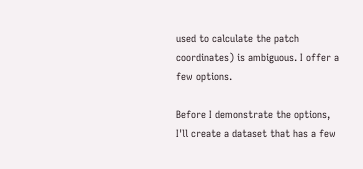used to calculate the patch coordinates) is ambiguous. I offer a few options.

Before I demonstrate the options, I'll create a dataset that has a few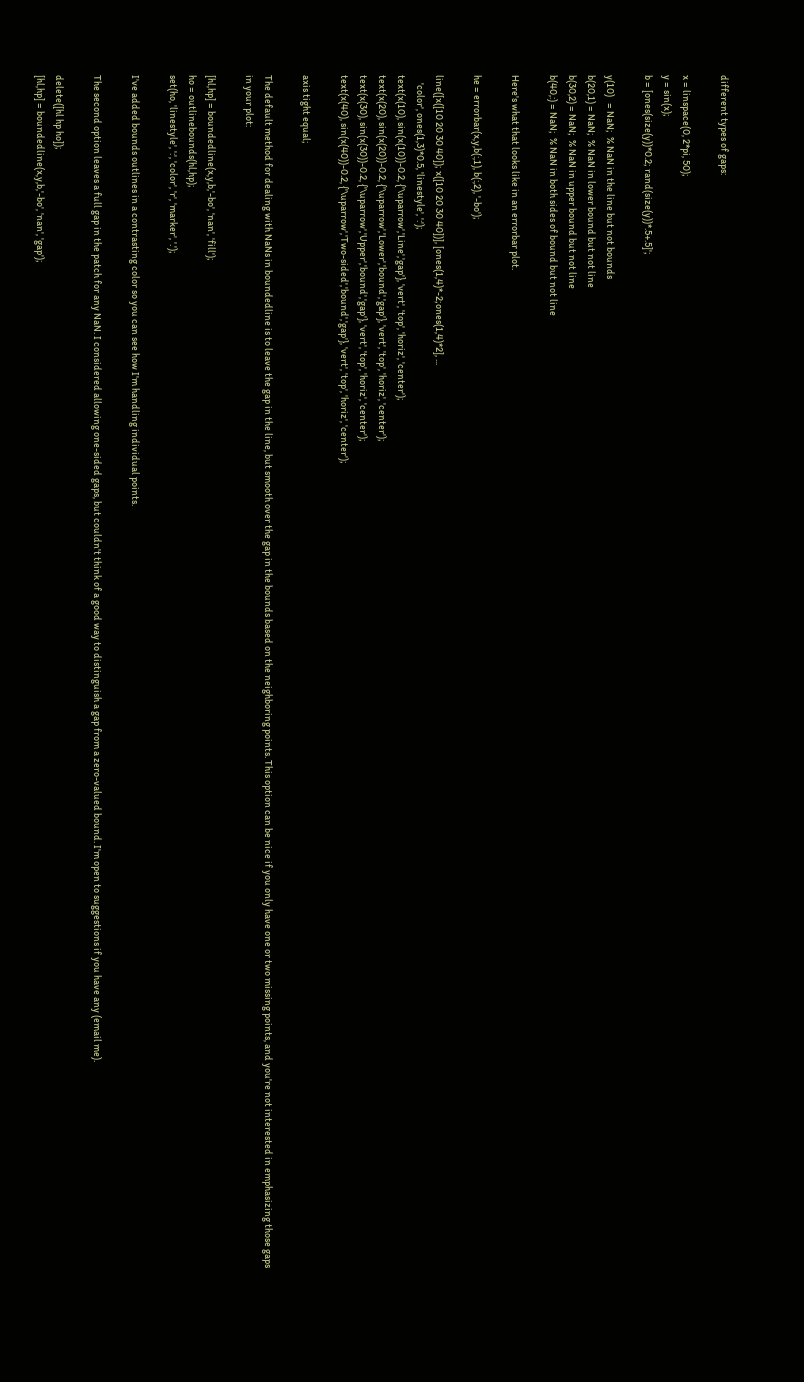different types of gaps:

x = linspace(0, 2*pi, 50);
y = sin(x);
b = [ones(size(y))*0.2; rand(size(y))*.5+.5]';

y(10)   = NaN;  % NaN in the line but not bounds
b(20,1) = NaN;  % NaN in lower bound but not line
b(30,2) = NaN;  % NaN in upper bound but not line
b(40,:) = NaN;  % NaN in both sides of bound but not line

Here's what that looks like in an errorbar plot.

he = errorbar(x,y,b(:,1), b(:,2), '-bo');

line([x([10 20 30 40]); x([10 20 30 40])], [ones(1,4)*-2;ones(1,4)*2], ...
    'color', ones(1,3)*0.5, 'linestyle', ':');
text(x(10), sin(x(10))-0.2, {'\uparrow','Line','gap'}, 'vert', 'top', 'horiz', 'center');
text(x(20), sin(x(20))-0.2, {'\uparrow','Lower','bound','gap'}, 'vert', 'top', 'horiz', 'center');
text(x(30), sin(x(30))-0.2, {'\uparrow','Upper','bound','gap'}, 'vert', 'top', 'horiz', 'center');
text(x(40), sin(x(40))-0.2, {'\uparrow','Two-sided','bound','gap'}, 'vert', 'top', 'horiz', 'center');

axis tight equal;

The default method for dealing with NaNs in boundedline is to leave the gap in the line, but smooth over the gap in the bounds based on the neighboring points. This option can be nice if you only have one or two missing points, and you're not interested in emphasizing those gaps in your plot:

[hl,hp] = boundedline(x,y,b,'-bo', 'nan', 'fill');
ho = outlinebounds(hl,hp);
set(ho, 'linestyle', ':', 'color', 'r', 'marker', '.');

I've added bounds outlines in a contrasting color so you can see how I'm handling individual points.

The second option leaves a full gap in the patch for any NaN. I considered allowing one-sided gaps, but couldn't think of a good way to distinguish a gap from a zero-valued bound. I'm open to suggestions if you have any (email me).

delete([hl hp ho]);
[hl,hp] = boundedline(x,y,b,'-bo', 'nan', 'gap');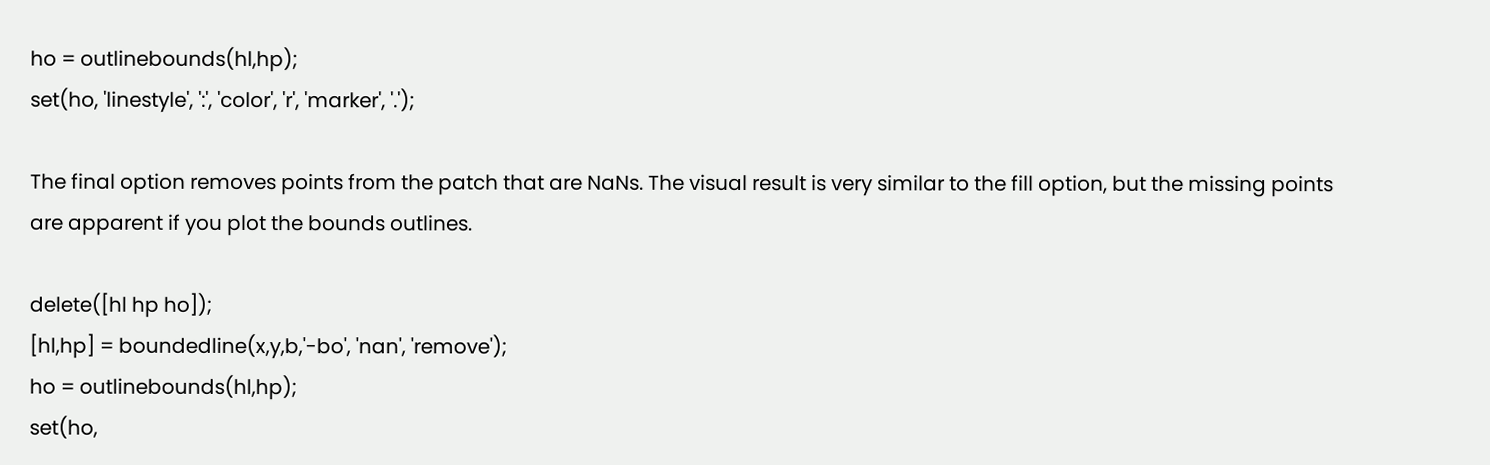ho = outlinebounds(hl,hp);
set(ho, 'linestyle', ':', 'color', 'r', 'marker', '.');

The final option removes points from the patch that are NaNs. The visual result is very similar to the fill option, but the missing points are apparent if you plot the bounds outlines.

delete([hl hp ho]);
[hl,hp] = boundedline(x,y,b,'-bo', 'nan', 'remove');
ho = outlinebounds(hl,hp);
set(ho,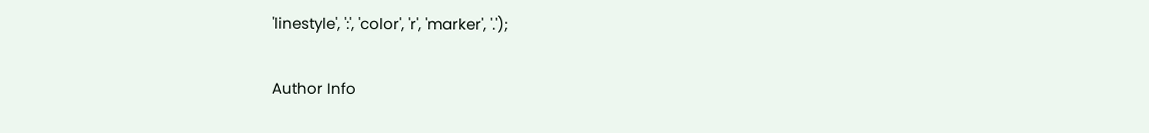'linestyle', ':', 'color', 'r', 'marker', '.');

Author Info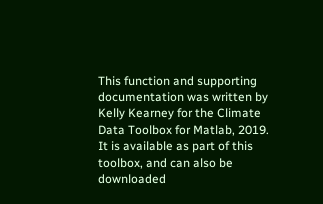This function and supporting documentation was written by Kelly Kearney for the Climate Data Toolbox for Matlab, 2019. It is available as part of this toolbox, and can also be downloaded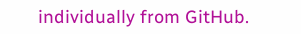individually from GitHub.